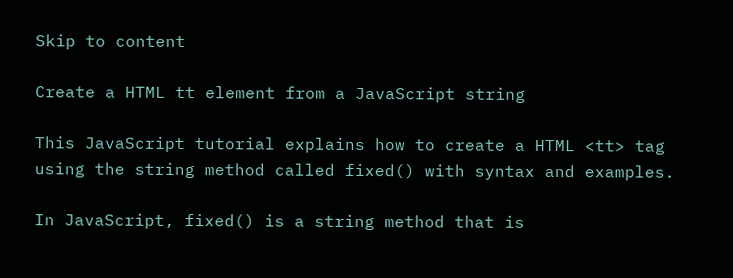Skip to content

Create a HTML tt element from a JavaScript string

This JavaScript tutorial explains how to create a HTML <tt> tag using the string method called fixed() with syntax and examples.

In JavaScript, fixed() is a string method that is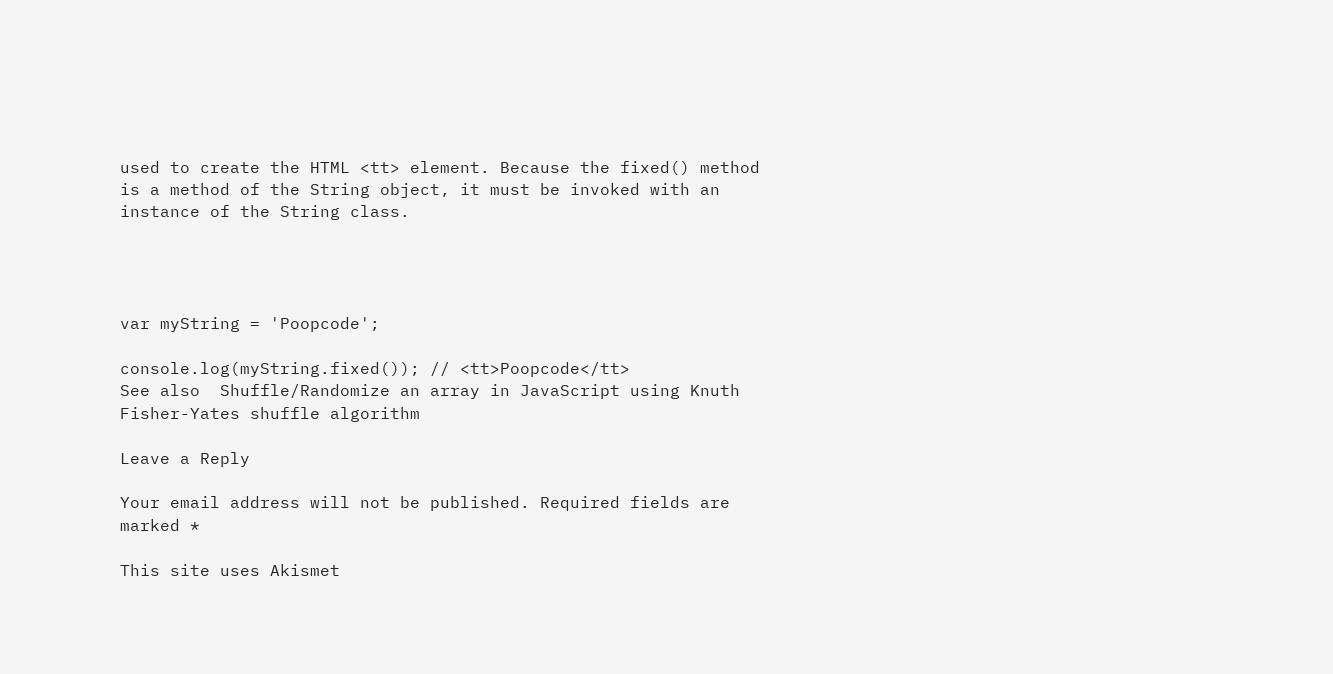used to create the HTML <tt> element. Because the fixed() method is a method of the String object, it must be invoked with an instance of the String class.




var myString = 'Poopcode';

console.log(myString.fixed()); // <tt>Poopcode</tt>
See also  Shuffle/Randomize an array in JavaScript using Knuth Fisher-Yates shuffle algorithm

Leave a Reply

Your email address will not be published. Required fields are marked *

This site uses Akismet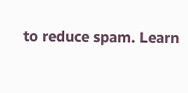to reduce spam. Learn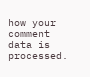how your comment data is processed.